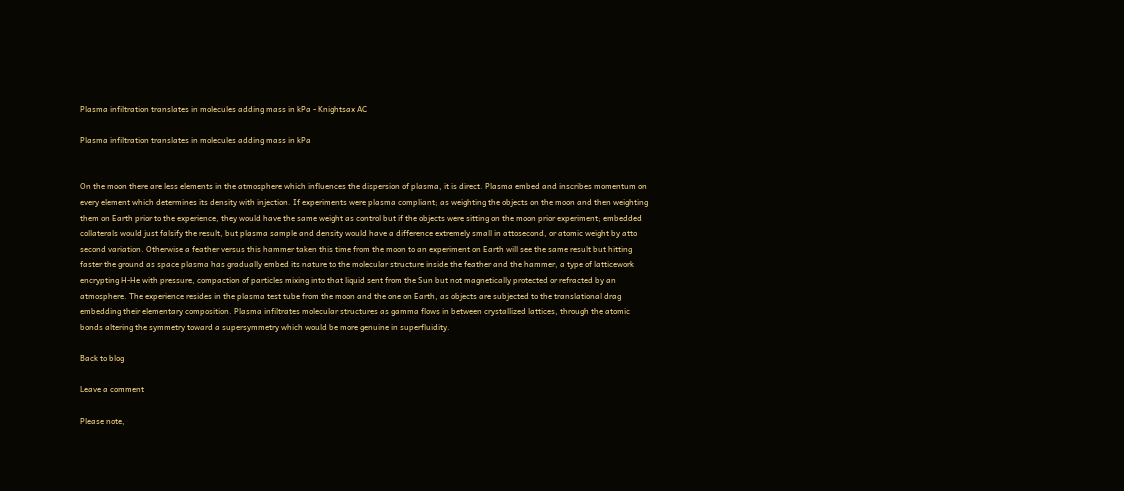Plasma infiltration translates in molecules adding mass in kPa - Knightsax AC

Plasma infiltration translates in molecules adding mass in kPa


On the moon there are less elements in the atmosphere which influences the dispersion of plasma, it is direct. Plasma embed and inscribes momentum on every element which determines its density with injection. If experiments were plasma compliant; as weighting the objects on the moon and then weighting them on Earth prior to the experience, they would have the same weight as control but if the objects were sitting on the moon prior experiment; embedded collaterals would just falsify the result, but plasma sample and density would have a difference extremely small in attosecond, or atomic weight by atto second variation. Otherwise a feather versus this hammer taken this time from the moon to an experiment on Earth will see the same result but hitting faster the ground as space plasma has gradually embed its nature to the molecular structure inside the feather and the hammer, a type of latticework encrypting H-He with pressure, compaction of particles mixing into that liquid sent from the Sun but not magnetically protected or refracted by an atmosphere. The experience resides in the plasma test tube from the moon and the one on Earth, as objects are subjected to the translational drag embedding their elementary composition. Plasma infiltrates molecular structures as gamma flows in between crystallized lattices, through the atomic bonds altering the symmetry toward a supersymmetry which would be more genuine in superfluidity.

Back to blog

Leave a comment

Please note,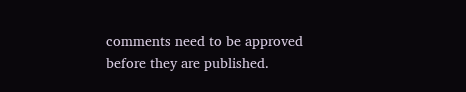comments need to be approved before they are published.